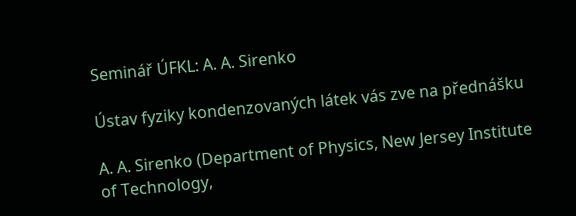Seminář ÚFKL: A. A. Sirenko

Ústav fyziky kondenzovaných látek vás zve na přednášku

A. A. Sirenko (Department of Physics, New Jersey Institute of Technology,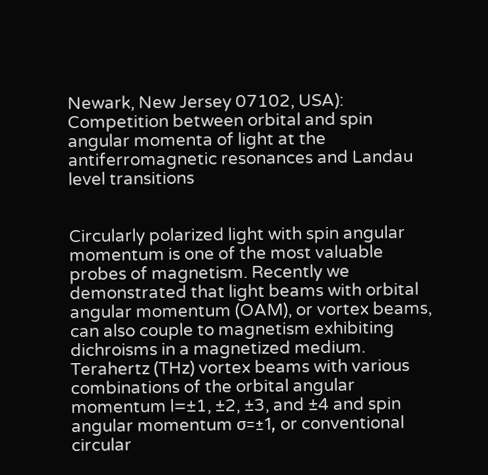Newark, New Jersey 07102, USA):
Competition between orbital and spin angular momenta of light at the antiferromagnetic resonances and Landau level transitions


Circularly polarized light with spin angular momentum is one of the most valuable probes of magnetism. Recently we demonstrated that light beams with orbital angular momentum (OAM), or vortex beams, can also couple to magnetism exhibiting dichroisms in a magnetized medium. Terahertz (THz) vortex beams with various combinations of the orbital angular momentum l=±1, ±2, ±3, and ±4 and spin angular momentum σ=±1, or conventional circular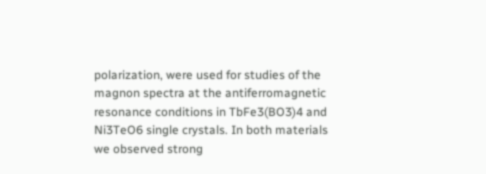polarization, were used for studies of the magnon spectra at the antiferromagnetic resonance conditions in TbFe3(BO3)4 and Ni3TeO6 single crystals. In both materials we observed strong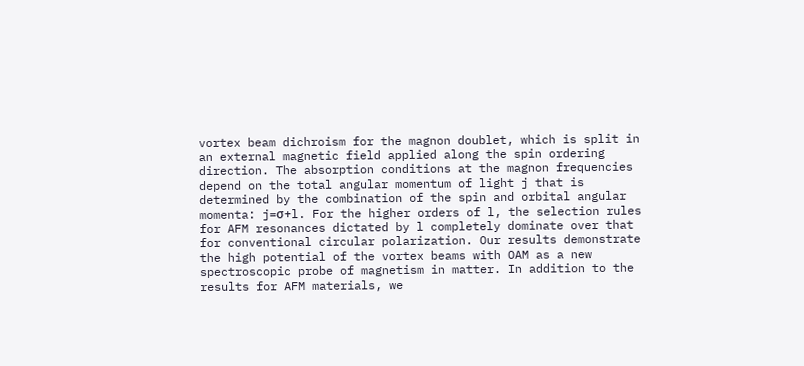vortex beam dichroism for the magnon doublet, which is split in an external magnetic field applied along the spin ordering direction. The absorption conditions at the magnon frequencies depend on the total angular momentum of light j that is determined by the combination of the spin and orbital angular momenta: j=σ+l. For the higher orders of l, the selection rules for AFM resonances dictated by l completely dominate over that for conventional circular polarization. Our results demonstrate the high potential of the vortex beams with OAM as a new spectroscopic probe of magnetism in matter. In addition to the results for AFM materials, we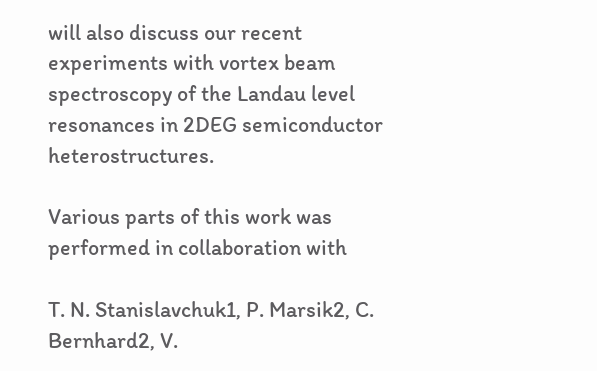will also discuss our recent experiments with vortex beam spectroscopy of the Landau level resonances in 2DEG semiconductor heterostructures.

Various parts of this work was performed in collaboration with

T. N. Stanislavchuk1, P. Marsik2, C. Bernhard2, V.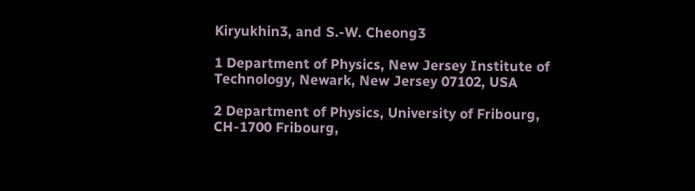Kiryukhin3, and S.-W. Cheong3

1 Department of Physics, New Jersey Institute of Technology, Newark, New Jersey 07102, USA

2 Department of Physics, University of Fribourg, CH-1700 Fribourg,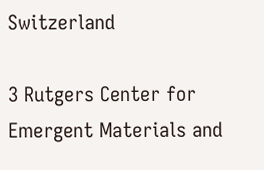Switzerland

3 Rutgers Center for Emergent Materials and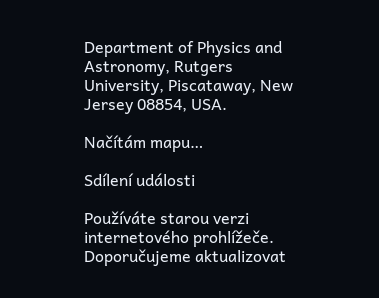Department of Physics and Astronomy, Rutgers University, Piscataway, New Jersey 08854, USA.

Načítám mapu…

Sdílení události

Používáte starou verzi internetového prohlížeče. Doporučujeme aktualizovat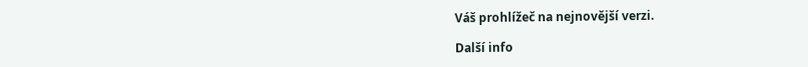Váš prohlížeč na nejnovější verzi.

Další info